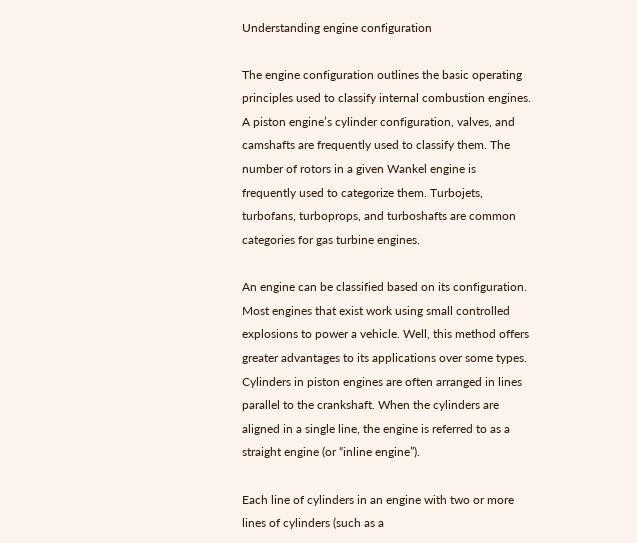Understanding engine configuration

The engine configuration outlines the basic operating principles used to classify internal combustion engines. A piston engine’s cylinder configuration, valves, and camshafts are frequently used to classify them. The number of rotors in a given Wankel engine is frequently used to categorize them. Turbojets, turbofans, turboprops, and turboshafts are common categories for gas turbine engines.

An engine can be classified based on its configuration. Most engines that exist work using small controlled explosions to power a vehicle. Well, this method offers greater advantages to its applications over some types. Cylinders in piston engines are often arranged in lines parallel to the crankshaft. When the cylinders are aligned in a single line, the engine is referred to as a straight engine (or “inline engine”).

Each line of cylinders in an engine with two or more lines of cylinders (such as a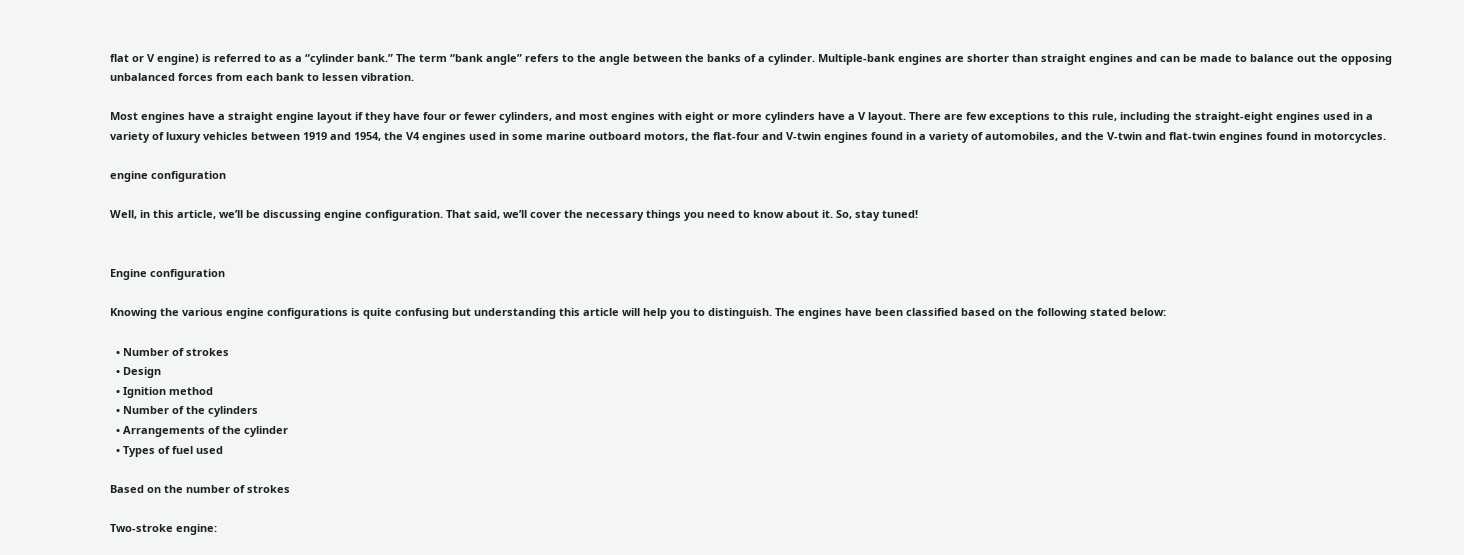flat or V engine) is referred to as a “cylinder bank.” The term “bank angle” refers to the angle between the banks of a cylinder. Multiple-bank engines are shorter than straight engines and can be made to balance out the opposing unbalanced forces from each bank to lessen vibration.

Most engines have a straight engine layout if they have four or fewer cylinders, and most engines with eight or more cylinders have a V layout. There are few exceptions to this rule, including the straight-eight engines used in a variety of luxury vehicles between 1919 and 1954, the V4 engines used in some marine outboard motors, the flat-four and V-twin engines found in a variety of automobiles, and the V-twin and flat-twin engines found in motorcycles.

engine configuration

Well, in this article, we’ll be discussing engine configuration. That said, we’ll cover the necessary things you need to know about it. So, stay tuned!


Engine configuration

Knowing the various engine configurations is quite confusing but understanding this article will help you to distinguish. The engines have been classified based on the following stated below:

  • Number of strokes
  • Design
  • Ignition method
  • Number of the cylinders
  • Arrangements of the cylinder
  • Types of fuel used

Based on the number of strokes

Two-stroke engine: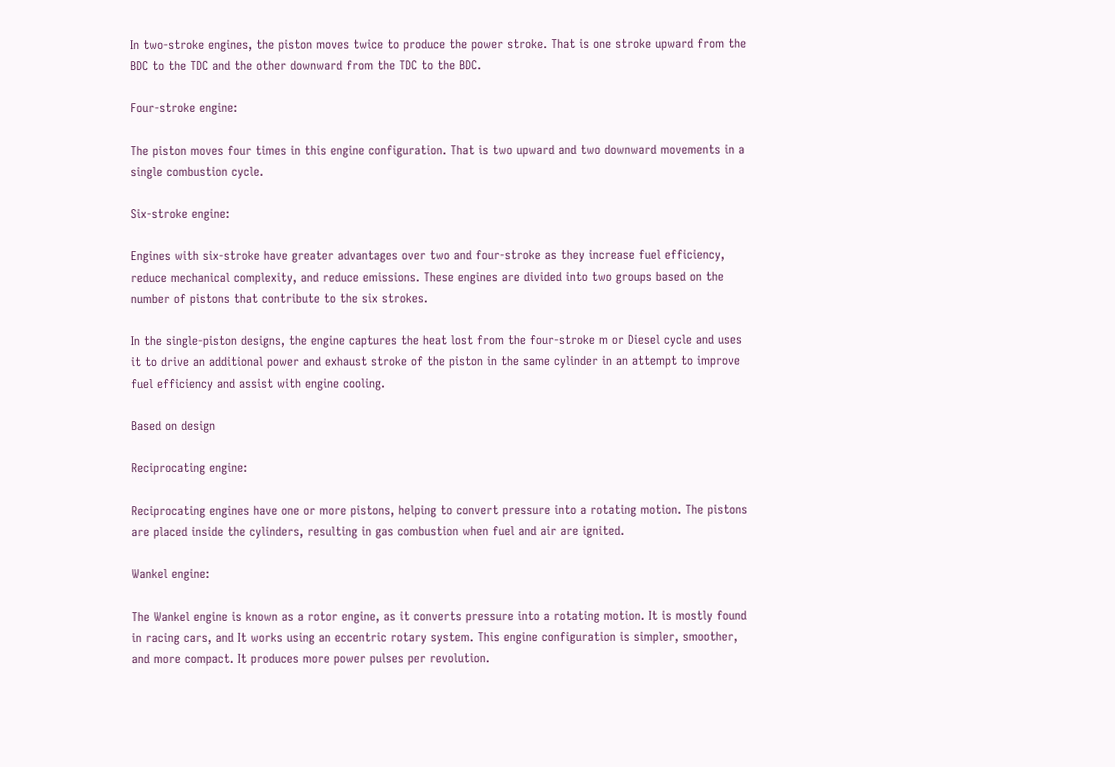In two-stroke engines, the piston moves twice to produce the power stroke. That is one stroke upward from the BDC to the TDC and the other downward from the TDC to the BDC.

Four-stroke engine:

The piston moves four times in this engine configuration. That is two upward and two downward movements in a single combustion cycle.

Six-stroke engine:

Engines with six-stroke have greater advantages over two and four-stroke as they increase fuel efficiency, reduce mechanical complexity, and reduce emissions. These engines are divided into two groups based on the number of pistons that contribute to the six strokes.

In the single-piston designs, the engine captures the heat lost from the four-stroke m or Diesel cycle and uses it to drive an additional power and exhaust stroke of the piston in the same cylinder in an attempt to improve fuel efficiency and assist with engine cooling.

Based on design

Reciprocating engine:

Reciprocating engines have one or more pistons, helping to convert pressure into a rotating motion. The pistons are placed inside the cylinders, resulting in gas combustion when fuel and air are ignited.

Wankel engine:

The Wankel engine is known as a rotor engine, as it converts pressure into a rotating motion. It is mostly found in racing cars, and It works using an eccentric rotary system. This engine configuration is simpler, smoother, and more compact. It produces more power pulses per revolution.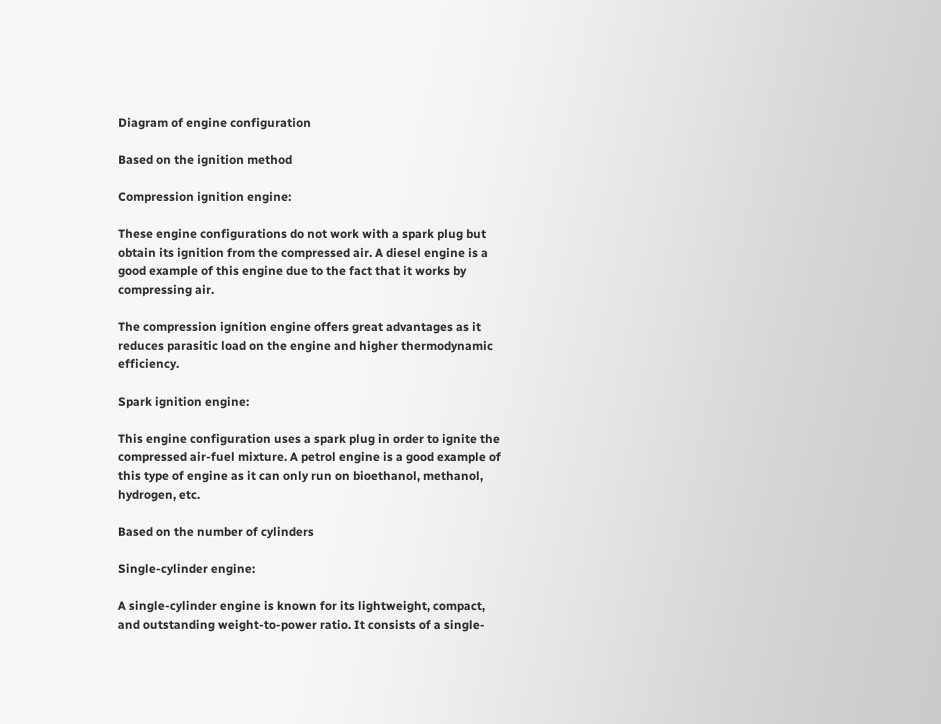Diagram of engine configuration

Based on the ignition method

Compression ignition engine:

These engine configurations do not work with a spark plug but obtain its ignition from the compressed air. A diesel engine is a good example of this engine due to the fact that it works by compressing air.

The compression ignition engine offers great advantages as it reduces parasitic load on the engine and higher thermodynamic efficiency.

Spark ignition engine:

This engine configuration uses a spark plug in order to ignite the compressed air-fuel mixture. A petrol engine is a good example of this type of engine as it can only run on bioethanol, methanol, hydrogen, etc.

Based on the number of cylinders

Single-cylinder engine:

A single-cylinder engine is known for its lightweight, compact, and outstanding weight-to-power ratio. It consists of a single-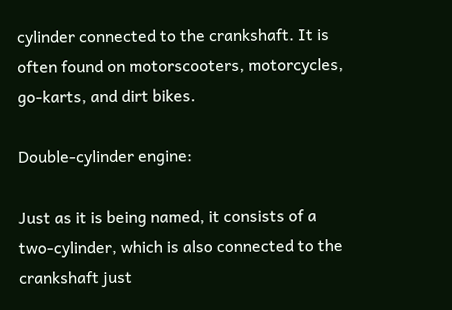cylinder connected to the crankshaft. It is often found on motorscooters, motorcycles, go-karts, and dirt bikes.

Double-cylinder engine:

Just as it is being named, it consists of a two-cylinder, which is also connected to the crankshaft just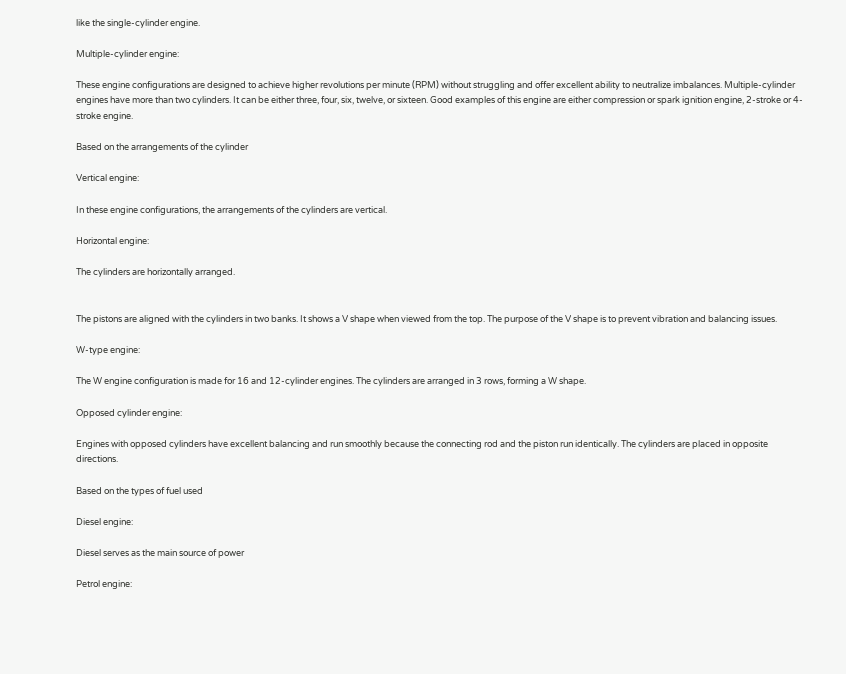like the single-cylinder engine.

Multiple-cylinder engine:

These engine configurations are designed to achieve higher revolutions per minute (RPM) without struggling and offer excellent ability to neutralize imbalances. Multiple-cylinder engines have more than two cylinders. It can be either three, four, six, twelve, or sixteen. Good examples of this engine are either compression or spark ignition engine, 2-stroke or 4-stroke engine.

Based on the arrangements of the cylinder

Vertical engine:

In these engine configurations, the arrangements of the cylinders are vertical.

Horizontal engine:

The cylinders are horizontally arranged.


The pistons are aligned with the cylinders in two banks. It shows a V shape when viewed from the top. The purpose of the V shape is to prevent vibration and balancing issues.

W-type engine:

The W engine configuration is made for 16 and 12-cylinder engines. The cylinders are arranged in 3 rows, forming a W shape.

Opposed cylinder engine:

Engines with opposed cylinders have excellent balancing and run smoothly because the connecting rod and the piston run identically. The cylinders are placed in opposite directions.

Based on the types of fuel used

Diesel engine:

Diesel serves as the main source of power

Petrol engine: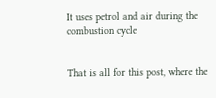It uses petrol and air during the combustion cycle


That is all for this post, where the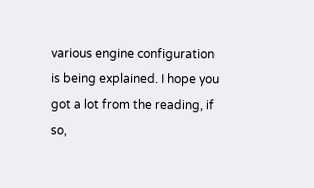various engine configuration is being explained. I hope you got a lot from the reading, if so,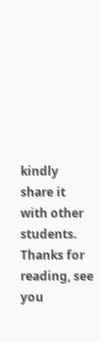kindly share it with other students. Thanks for reading, see you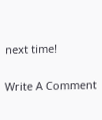next time!

Write A Comment